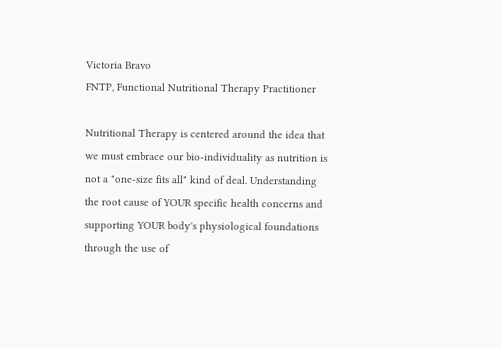Victoria Bravo
FNTP, Functional Nutritional Therapy Practitioner

Nutritional Therapy is centered around the idea that we must embrace our bio-individuality as nutrition is not a "one-size fits all" kind of deal. Understanding the root cause of YOUR specific health concerns and supporting YOUR body's physiological foundations through the use of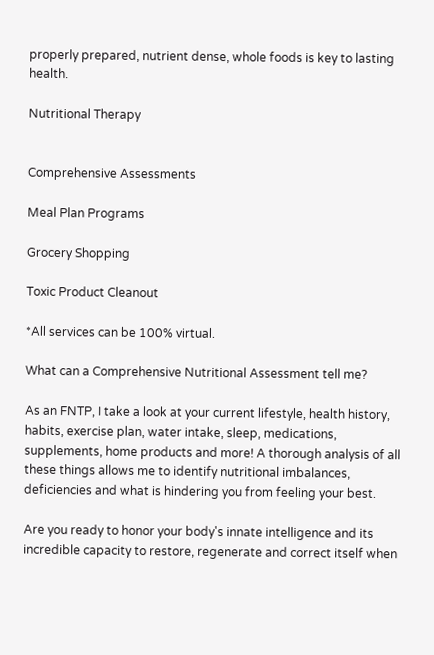properly prepared, nutrient dense, whole foods is key to lasting health.

Nutritional Therapy


Comprehensive Assessments

Meal Plan Programs

Grocery Shopping

Toxic Product Cleanout

*All services can be 100% virtual.

What can a Comprehensive Nutritional Assessment tell me?

As an FNTP, I take a look at your current lifestyle, health history, habits, exercise plan, water intake, sleep, medications, supplements, home products and more! A thorough analysis of all these things allows me to identify nutritional imbalances, deficiencies and what is hindering you from feeling your best.

Are you ready to honor your body's innate intelligence and its incredible capacity to restore, regenerate and correct itself when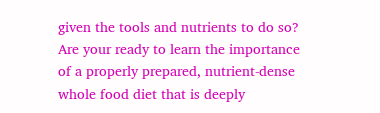given the tools and nutrients to do so? Are your ready to learn the importance of a properly prepared, nutrient-dense whole food diet that is deeply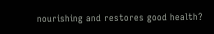nourishing and restores good health?